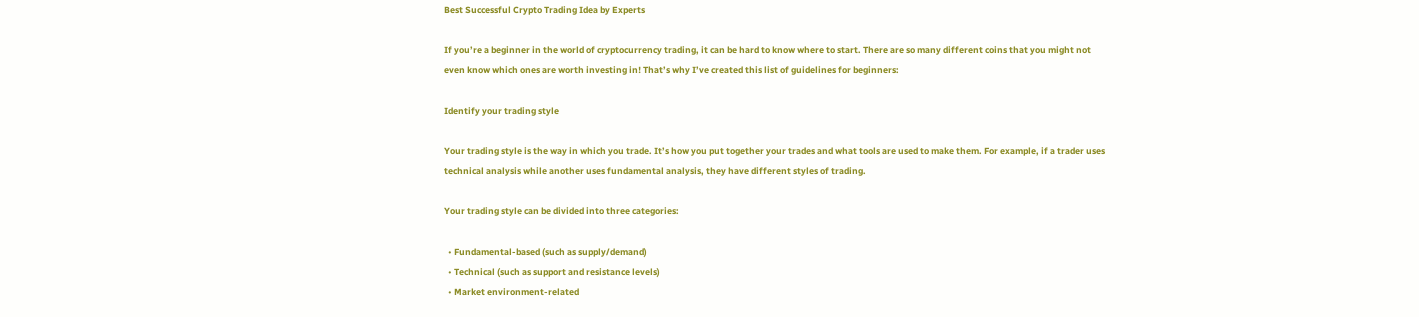Best Successful Crypto Trading Idea by Experts

If you’re a beginner in the world of cryptocurrency trading, it can be hard to know where to start. There are so many different coins that you might not even know which ones are worth investing in! That’s why I’ve created this list of guidelines for beginners:

Identify your trading style

Your trading style is the way in which you trade. It’s how you put together your trades and what tools are used to make them. For example, if a trader uses technical analysis while another uses fundamental analysis, they have different styles of trading.

Your trading style can be divided into three categories:

  • Fundamental-based (such as supply/demand)
  • Technical (such as support and resistance levels)
  • Market environment-related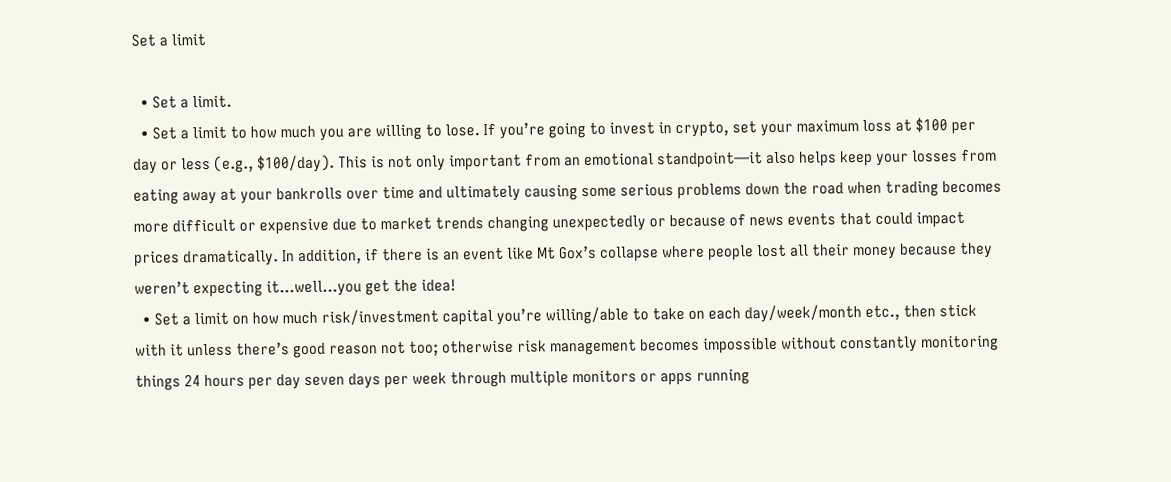Set a limit

  • Set a limit.
  • Set a limit to how much you are willing to lose. If you’re going to invest in crypto, set your maximum loss at $100 per day or less (e.g., $100/day). This is not only important from an emotional standpoint—it also helps keep your losses from eating away at your bankrolls over time and ultimately causing some serious problems down the road when trading becomes more difficult or expensive due to market trends changing unexpectedly or because of news events that could impact prices dramatically. In addition, if there is an event like Mt Gox’s collapse where people lost all their money because they weren’t expecting it…well…you get the idea!
  • Set a limit on how much risk/investment capital you’re willing/able to take on each day/week/month etc., then stick with it unless there’s good reason not too; otherwise risk management becomes impossible without constantly monitoring things 24 hours per day seven days per week through multiple monitors or apps running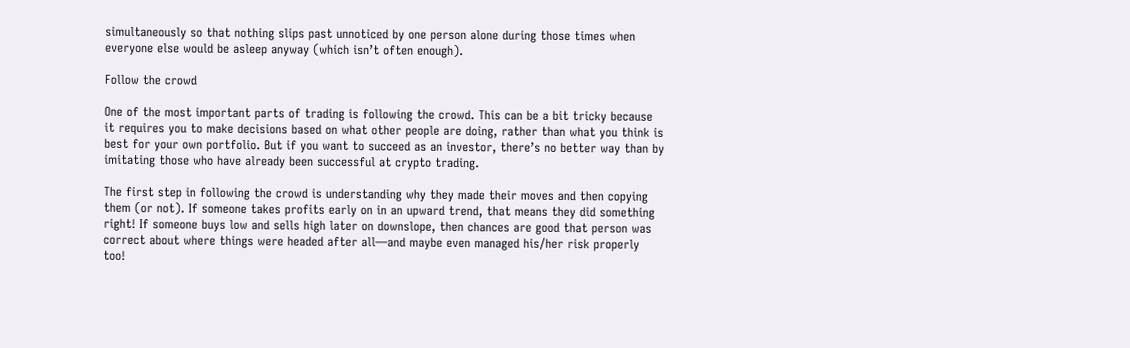simultaneously so that nothing slips past unnoticed by one person alone during those times when everyone else would be asleep anyway (which isn’t often enough).

Follow the crowd

One of the most important parts of trading is following the crowd. This can be a bit tricky because it requires you to make decisions based on what other people are doing, rather than what you think is best for your own portfolio. But if you want to succeed as an investor, there’s no better way than by imitating those who have already been successful at crypto trading.

The first step in following the crowd is understanding why they made their moves and then copying them (or not). If someone takes profits early on in an upward trend, that means they did something right! If someone buys low and sells high later on downslope, then chances are good that person was correct about where things were headed after all—and maybe even managed his/her risk properly too!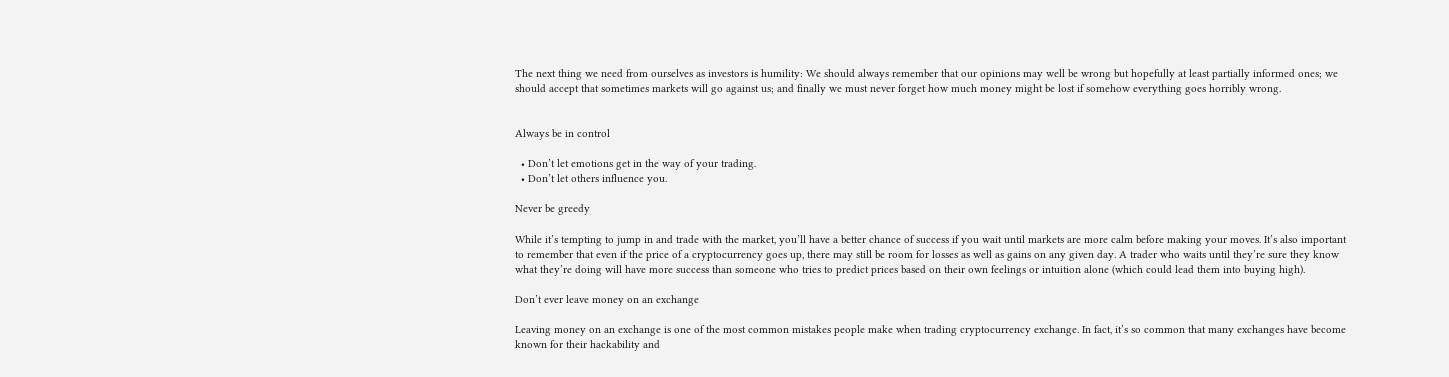The next thing we need from ourselves as investors is humility: We should always remember that our opinions may well be wrong but hopefully at least partially informed ones; we should accept that sometimes markets will go against us; and finally we must never forget how much money might be lost if somehow everything goes horribly wrong.


Always be in control

  • Don’t let emotions get in the way of your trading.
  • Don’t let others influence you.

Never be greedy

While it’s tempting to jump in and trade with the market, you’ll have a better chance of success if you wait until markets are more calm before making your moves. It’s also important to remember that even if the price of a cryptocurrency goes up, there may still be room for losses as well as gains on any given day. A trader who waits until they’re sure they know what they’re doing will have more success than someone who tries to predict prices based on their own feelings or intuition alone (which could lead them into buying high).

Don’t ever leave money on an exchange

Leaving money on an exchange is one of the most common mistakes people make when trading cryptocurrency exchange. In fact, it’s so common that many exchanges have become known for their hackability and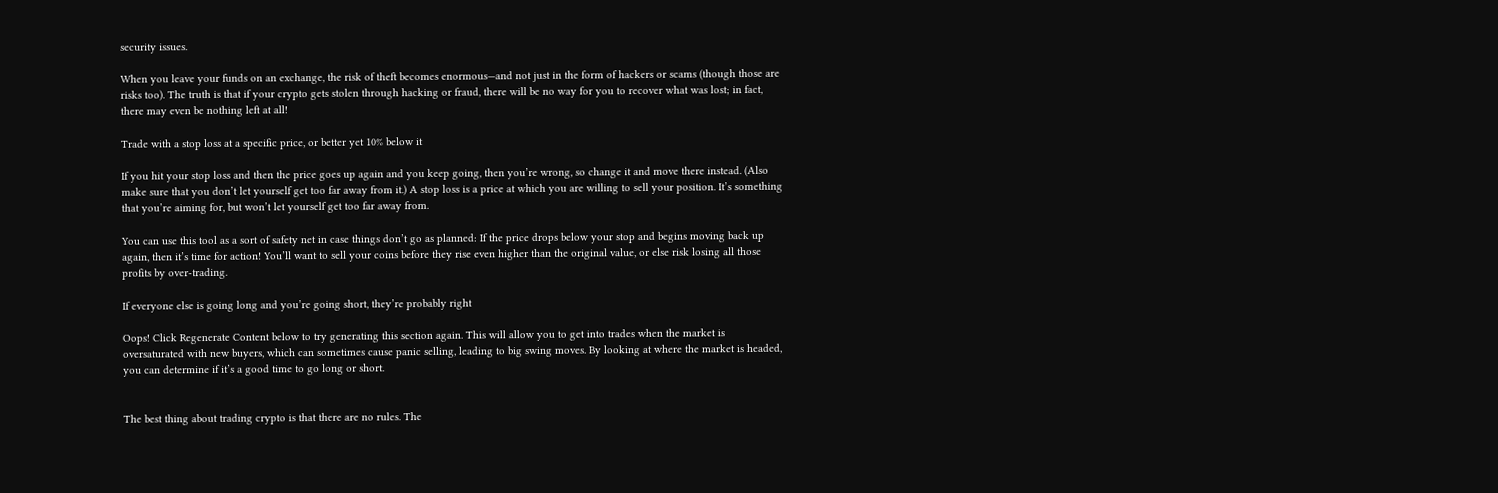security issues.

When you leave your funds on an exchange, the risk of theft becomes enormous—and not just in the form of hackers or scams (though those are risks too). The truth is that if your crypto gets stolen through hacking or fraud, there will be no way for you to recover what was lost; in fact, there may even be nothing left at all!

Trade with a stop loss at a specific price, or better yet 10% below it

If you hit your stop loss and then the price goes up again and you keep going, then you’re wrong, so change it and move there instead. (Also make sure that you don’t let yourself get too far away from it.) A stop loss is a price at which you are willing to sell your position. It’s something that you’re aiming for, but won’t let yourself get too far away from.

You can use this tool as a sort of safety net in case things don’t go as planned: If the price drops below your stop and begins moving back up again, then it’s time for action! You’ll want to sell your coins before they rise even higher than the original value, or else risk losing all those profits by over-trading.

If everyone else is going long and you’re going short, they’re probably right

Oops! Click Regenerate Content below to try generating this section again. This will allow you to get into trades when the market is oversaturated with new buyers, which can sometimes cause panic selling, leading to big swing moves. By looking at where the market is headed, you can determine if it’s a good time to go long or short.


The best thing about trading crypto is that there are no rules. The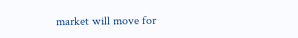market will move for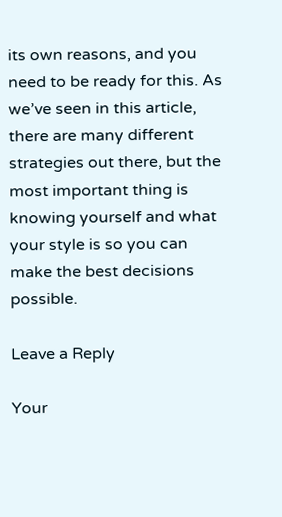its own reasons, and you need to be ready for this. As we’ve seen in this article, there are many different strategies out there, but the most important thing is knowing yourself and what your style is so you can make the best decisions possible.

Leave a Reply

Your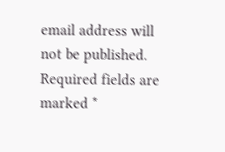email address will not be published. Required fields are marked *